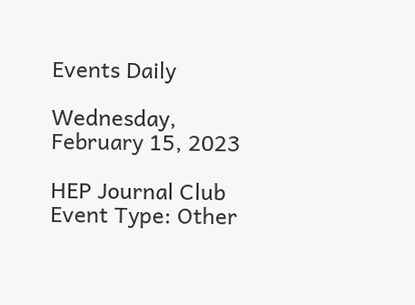Events Daily

Wednesday, February 15, 2023

HEP Journal Club
Event Type: Other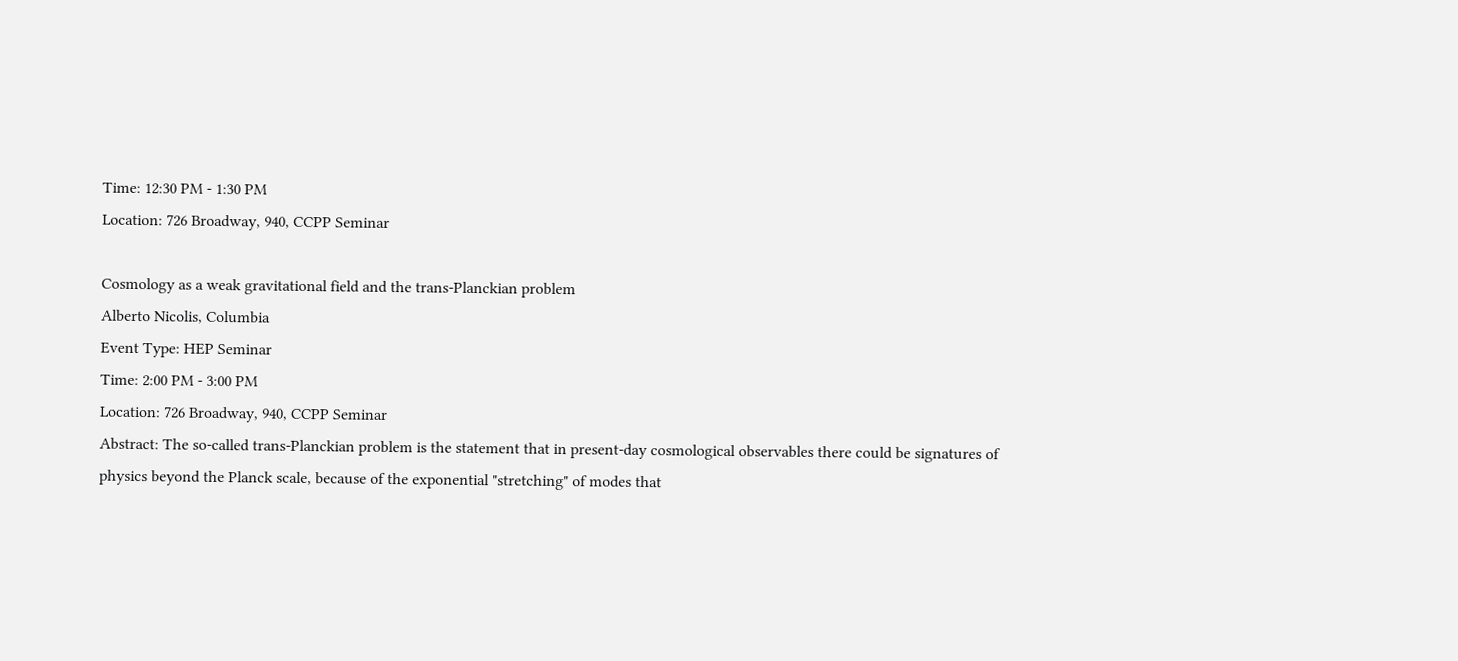Time: 12:30 PM - 1:30 PM
Location: 726 Broadway, 940, CCPP Seminar

Cosmology as a weak gravitational field and the trans-Planckian problem
Alberto Nicolis, Columbia
Event Type: HEP Seminar
Time: 2:00 PM - 3:00 PM
Location: 726 Broadway, 940, CCPP Seminar
Abstract: The so-called trans-Planckian problem is the statement that in present-day cosmological observables there could be signatures of physics beyond the Planck scale, because of the exponential "stretching" of modes that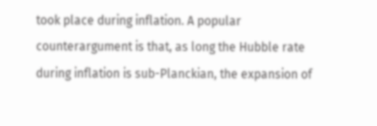took place during inflation. A popular counterargument is that, as long the Hubble rate during inflation is sub-Planckian, the expansion of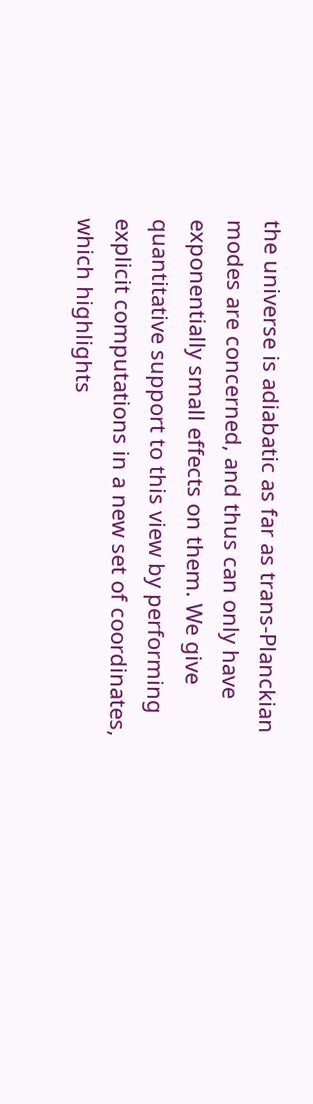the universe is adiabatic as far as trans-Planckian modes are concerned, and thus can only have exponentially small effects on them. We give quantitative support to this view by performing explicit computations in a new set of coordinates, which highlights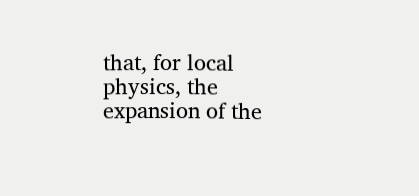that, for local physics, the expansion of the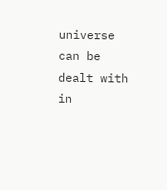universe can be dealt with in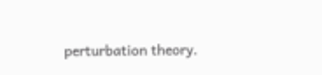perturbation theory.